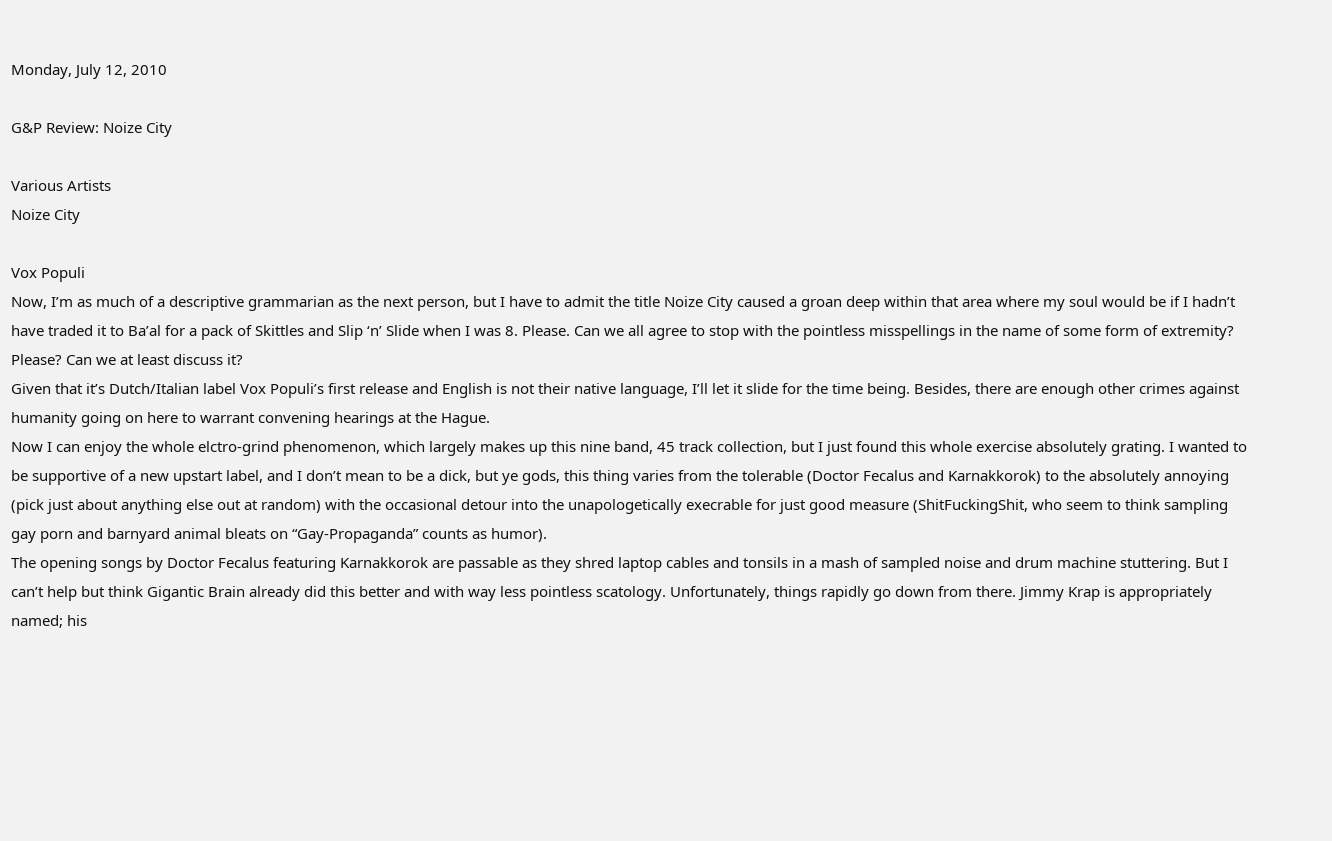Monday, July 12, 2010

G&P Review: Noize City

Various Artists
Noize City

Vox Populi
Now, I’m as much of a descriptive grammarian as the next person, but I have to admit the title Noize City caused a groan deep within that area where my soul would be if I hadn’t have traded it to Ba’al for a pack of Skittles and Slip ‘n’ Slide when I was 8. Please. Can we all agree to stop with the pointless misspellings in the name of some form of extremity? Please? Can we at least discuss it?
Given that it’s Dutch/Italian label Vox Populi’s first release and English is not their native language, I’ll let it slide for the time being. Besides, there are enough other crimes against humanity going on here to warrant convening hearings at the Hague.
Now I can enjoy the whole elctro-grind phenomenon, which largely makes up this nine band, 45 track collection, but I just found this whole exercise absolutely grating. I wanted to be supportive of a new upstart label, and I don’t mean to be a dick, but ye gods, this thing varies from the tolerable (Doctor Fecalus and Karnakkorok) to the absolutely annoying (pick just about anything else out at random) with the occasional detour into the unapologetically execrable for just good measure (ShitFuckingShit, who seem to think sampling gay porn and barnyard animal bleats on “Gay-Propaganda” counts as humor).
The opening songs by Doctor Fecalus featuring Karnakkorok are passable as they shred laptop cables and tonsils in a mash of sampled noise and drum machine stuttering. But I can’t help but think Gigantic Brain already did this better and with way less pointless scatology. Unfortunately, things rapidly go down from there. Jimmy Krap is appropriately named; his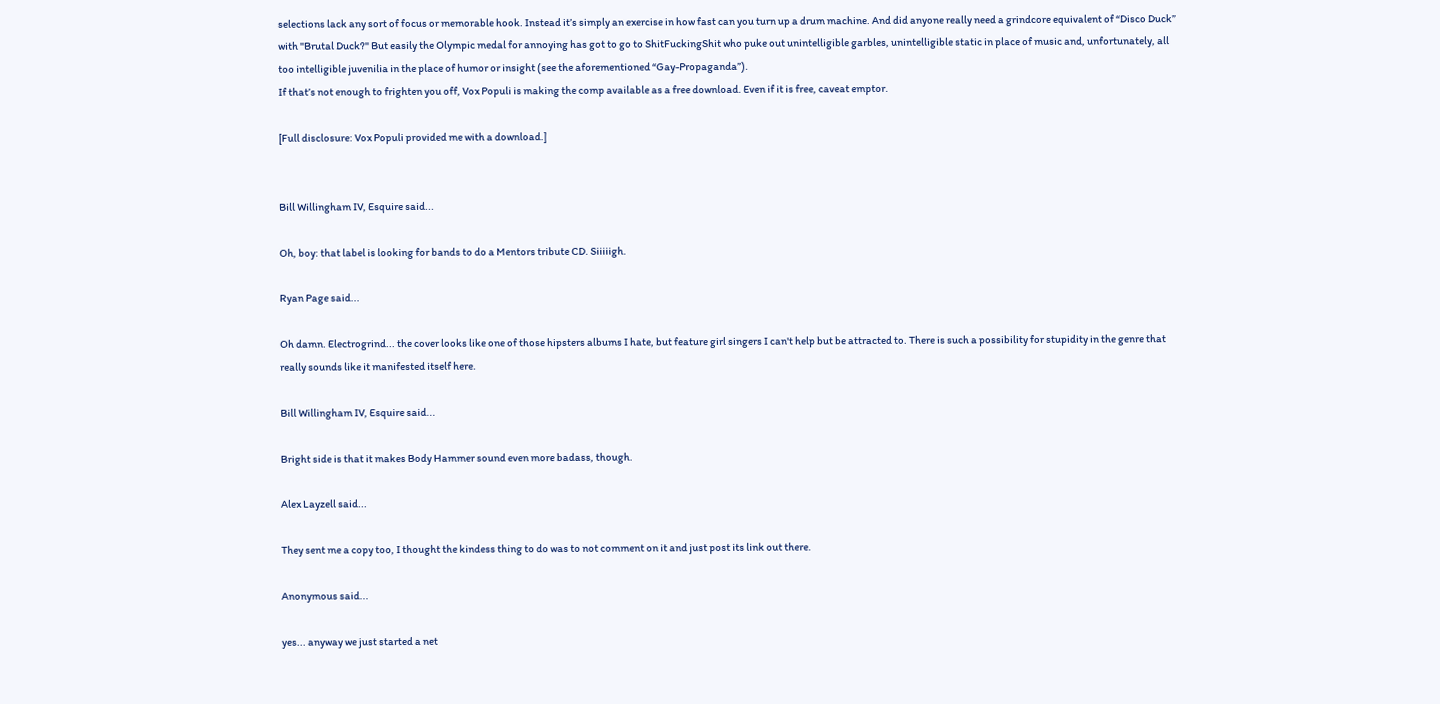selections lack any sort of focus or memorable hook. Instead it’s simply an exercise in how fast can you turn up a drum machine. And did anyone really need a grindcore equivalent of “Disco Duck” with "Brutal Duck?" But easily the Olympic medal for annoying has got to go to ShitFuckingShit who puke out unintelligible garbles, unintelligible static in place of music and, unfortunately, all too intelligible juvenilia in the place of humor or insight (see the aforementioned “Gay-Propaganda”).
If that’s not enough to frighten you off, Vox Populi is making the comp available as a free download. Even if it is free, caveat emptor.

[Full disclosure: Vox Populi provided me with a download.]


Bill Willingham IV, Esquire said...

Oh, boy: that label is looking for bands to do a Mentors tribute CD. Siiiiigh.

Ryan Page said...

Oh damn. Electrogrind... the cover looks like one of those hipsters albums I hate, but feature girl singers I can't help but be attracted to. There is such a possibility for stupidity in the genre that really sounds like it manifested itself here.

Bill Willingham IV, Esquire said...

Bright side is that it makes Body Hammer sound even more badass, though.

Alex Layzell said...

They sent me a copy too, I thought the kindess thing to do was to not comment on it and just post its link out there.

Anonymous said...

yes... anyway we just started a net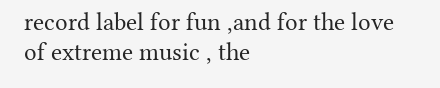record label for fun ,and for the love of extreme music , the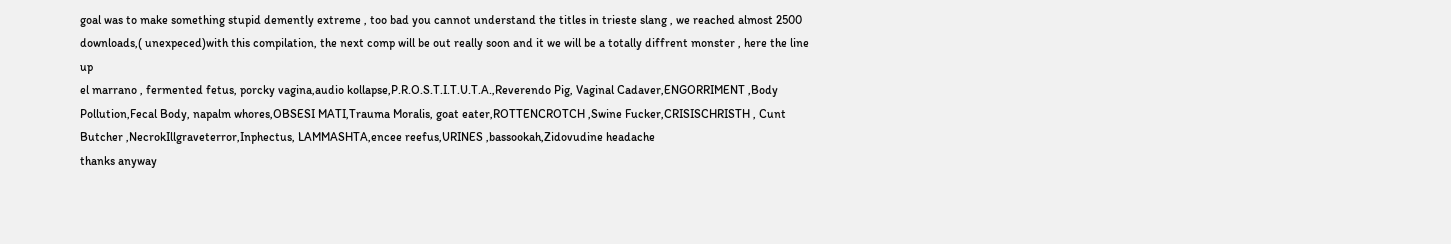goal was to make something stupid demently extreme , too bad you cannot understand the titles in trieste slang , we reached almost 2500 downloads,( unexpeced)with this compilation, the next comp will be out really soon and it we will be a totally diffrent monster , here the line up
el marrano , fermented fetus, porcky vagina,audio kollapse,P.R.O.S.T.I.T.U.T.A.,Reverendo Pig, Vaginal Cadaver,ENGORRIMENT ,Body Pollution,Fecal Body, napalm whores,OBSESI MATI,Trauma Moralis, goat eater,ROTTENCROTCH ,Swine Fucker,CRISISCHRISTH , Cunt Butcher ,NecrokIllgraveterror,Inphectus, LAMMASHTA,encee reefus,URINES ,bassookah,Zidovudine headache
thanks anyway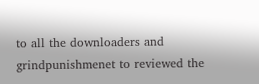to all the downloaders and grindpunishmenet to reviewed the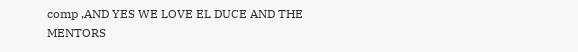comp ,AND YES WE LOVE EL DUCE AND THE MENTORS